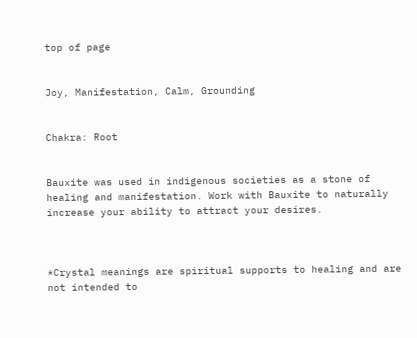top of page


Joy, Manifestation, Calm, Grounding


Chakra: Root


Bauxite was used in indigenous societies as a stone of healing and manifestation. Work with Bauxite to naturally increase your ability to attract your desires.



*Crystal meanings are spiritual supports to healing and are not intended to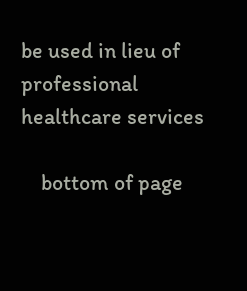be used in lieu of professional healthcare services

    bottom of page